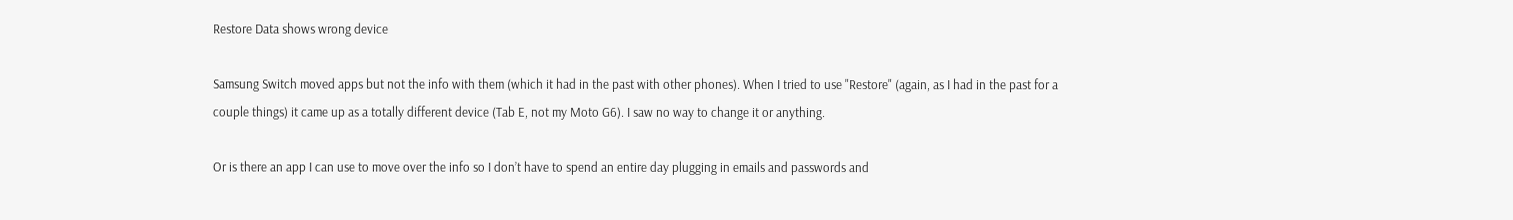Restore Data shows wrong device

Samsung Switch moved apps but not the info with them (which it had in the past with other phones). When I tried to use "Restore" (again, as I had in the past for a couple things) it came up as a totally different device (Tab E, not my Moto G6). I saw no way to change it or anything.

Or is there an app I can use to move over the info so I don’t have to spend an entire day plugging in emails and passwords and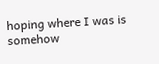hoping where I was is somehow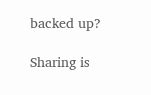backed up?

Sharing is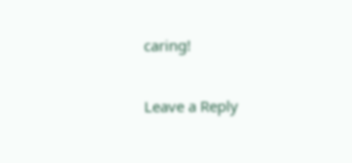caring!

Leave a Reply